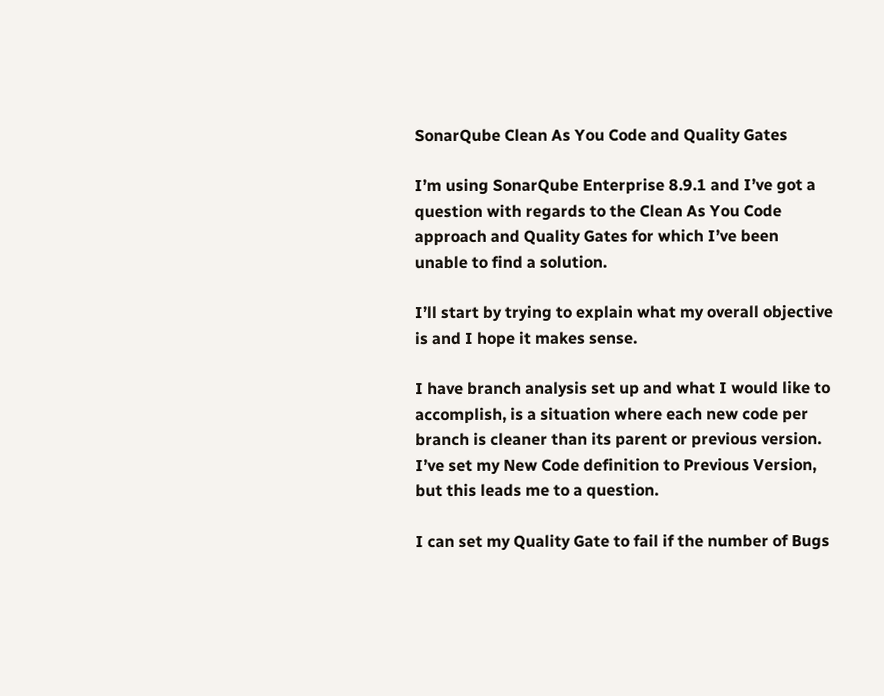SonarQube Clean As You Code and Quality Gates

I’m using SonarQube Enterprise 8.9.1 and I’ve got a question with regards to the Clean As You Code approach and Quality Gates for which I’ve been unable to find a solution.

I’ll start by trying to explain what my overall objective is and I hope it makes sense.

I have branch analysis set up and what I would like to accomplish, is a situation where each new code per branch is cleaner than its parent or previous version.
I’ve set my New Code definition to Previous Version, but this leads me to a question.

I can set my Quality Gate to fail if the number of Bugs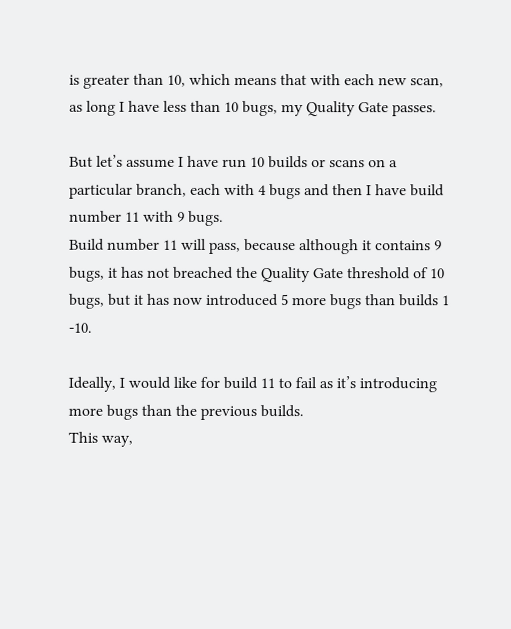is greater than 10, which means that with each new scan, as long I have less than 10 bugs, my Quality Gate passes.

But let’s assume I have run 10 builds or scans on a particular branch, each with 4 bugs and then I have build number 11 with 9 bugs.
Build number 11 will pass, because although it contains 9 bugs, it has not breached the Quality Gate threshold of 10 bugs, but it has now introduced 5 more bugs than builds 1 -10.

Ideally, I would like for build 11 to fail as it’s introducing more bugs than the previous builds.
This way,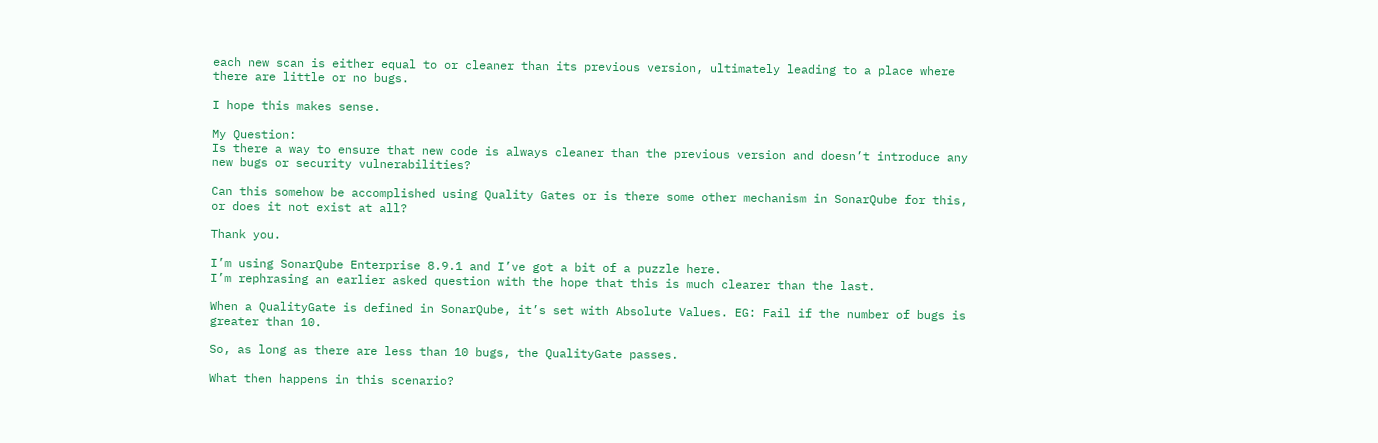each new scan is either equal to or cleaner than its previous version, ultimately leading to a place where there are little or no bugs.

I hope this makes sense.

My Question:
Is there a way to ensure that new code is always cleaner than the previous version and doesn’t introduce any new bugs or security vulnerabilities?

Can this somehow be accomplished using Quality Gates or is there some other mechanism in SonarQube for this, or does it not exist at all?

Thank you.

I’m using SonarQube Enterprise 8.9.1 and I’ve got a bit of a puzzle here.
I’m rephrasing an earlier asked question with the hope that this is much clearer than the last.

When a QualityGate is defined in SonarQube, it’s set with Absolute Values. EG: Fail if the number of bugs is greater than 10.

So, as long as there are less than 10 bugs, the QualityGate passes.

What then happens in this scenario?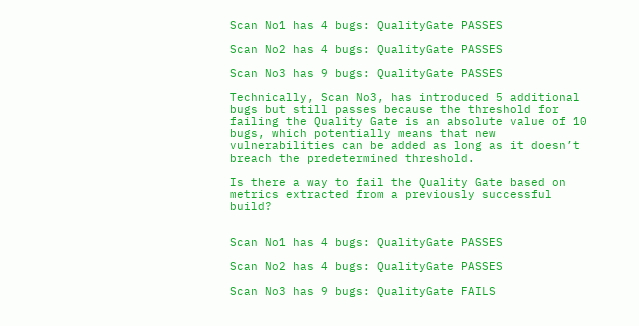Scan No1 has 4 bugs: QualityGate PASSES

Scan No2 has 4 bugs: QualityGate PASSES

Scan No3 has 9 bugs: QualityGate PASSES

Technically, Scan No3, has introduced 5 additional bugs but still passes because the threshold for failing the Quality Gate is an absolute value of 10 bugs, which potentially means that new vulnerabilities can be added as long as it doesn’t breach the predetermined threshold.

Is there a way to fail the Quality Gate based on metrics extracted from a previously successful build?


Scan No1 has 4 bugs: QualityGate PASSES

Scan No2 has 4 bugs: QualityGate PASSES

Scan No3 has 9 bugs: QualityGate FAILS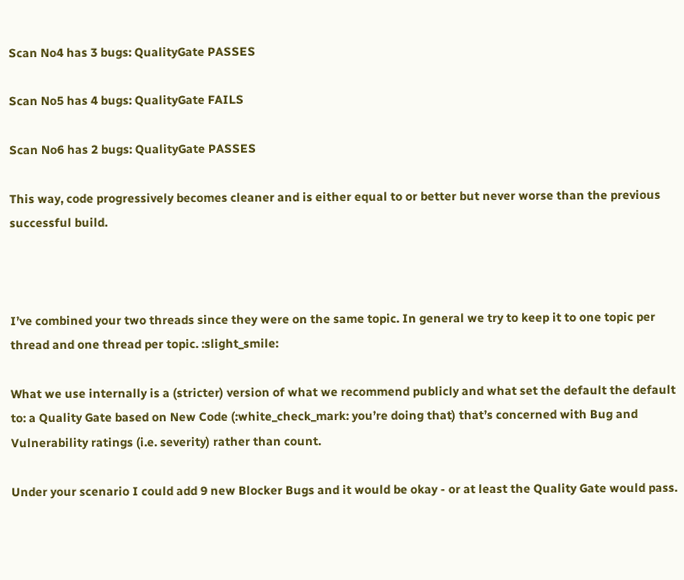Scan No4 has 3 bugs: QualityGate PASSES

Scan No5 has 4 bugs: QualityGate FAILS

Scan No6 has 2 bugs: QualityGate PASSES

This way, code progressively becomes cleaner and is either equal to or better but never worse than the previous successful build.



I’ve combined your two threads since they were on the same topic. In general we try to keep it to one topic per thread and one thread per topic. :slight_smile:

What we use internally is a (stricter) version of what we recommend publicly and what set the default the default to: a Quality Gate based on New Code (:white_check_mark: you’re doing that) that’s concerned with Bug and Vulnerability ratings (i.e. severity) rather than count.

Under your scenario I could add 9 new Blocker Bugs and it would be okay - or at least the Quality Gate would pass.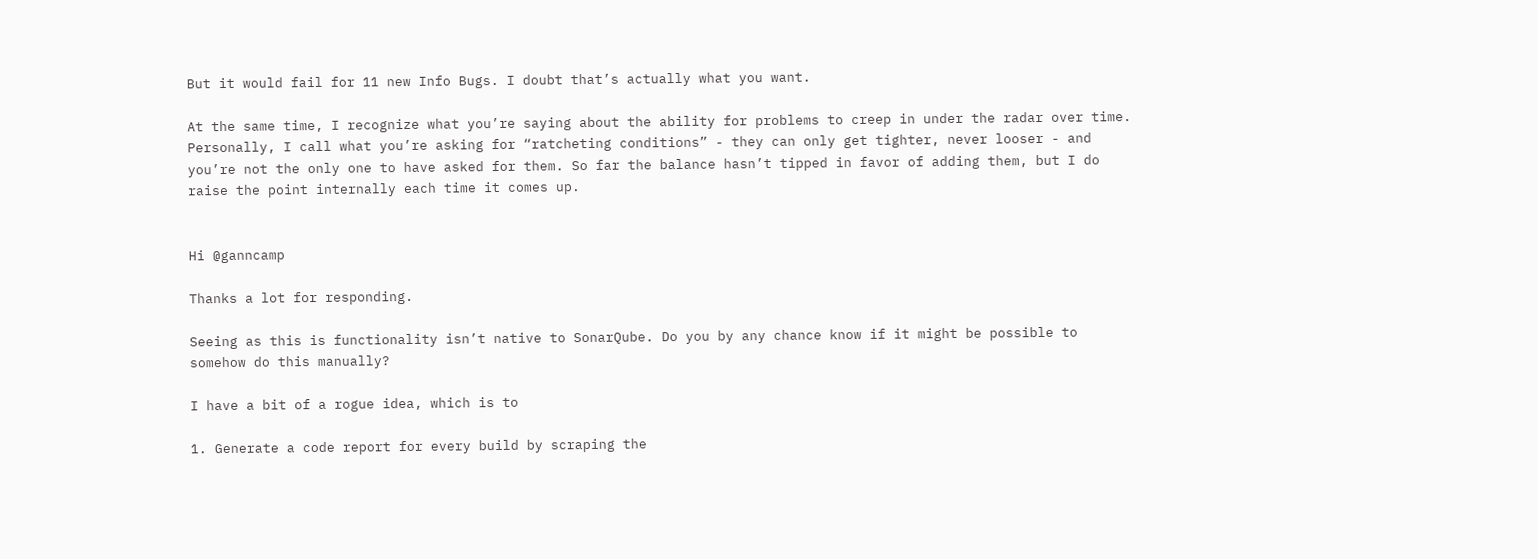But it would fail for 11 new Info Bugs. I doubt that’s actually what you want.

At the same time, I recognize what you’re saying about the ability for problems to creep in under the radar over time. Personally, I call what you’re asking for “ratcheting conditions” - they can only get tighter, never looser - and you’re not the only one to have asked for them. So far the balance hasn’t tipped in favor of adding them, but I do raise the point internally each time it comes up.


Hi @ganncamp

Thanks a lot for responding.

Seeing as this is functionality isn’t native to SonarQube. Do you by any chance know if it might be possible to somehow do this manually?

I have a bit of a rogue idea, which is to

1. Generate a code report for every build by scraping the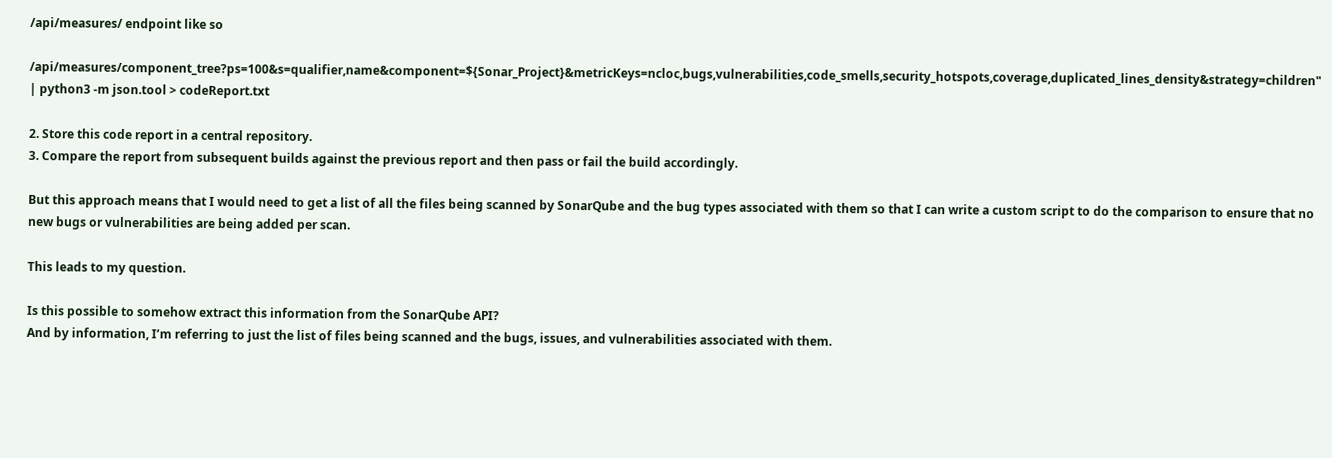/api/measures/ endpoint like so

/api/measures/component_tree?ps=100&s=qualifier,name&component=${Sonar_Project}&metricKeys=ncloc,bugs,vulnerabilities,code_smells,security_hotspots,coverage,duplicated_lines_density&strategy=children" | python3 -m json.tool > codeReport.txt

2. Store this code report in a central repository.
3. Compare the report from subsequent builds against the previous report and then pass or fail the build accordingly.

But this approach means that I would need to get a list of all the files being scanned by SonarQube and the bug types associated with them so that I can write a custom script to do the comparison to ensure that no new bugs or vulnerabilities are being added per scan.

This leads to my question.

Is this possible to somehow extract this information from the SonarQube API?
And by information, I’m referring to just the list of files being scanned and the bugs, issues, and vulnerabilities associated with them.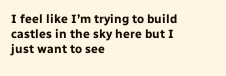I feel like I’m trying to build castles in the sky here but I just want to see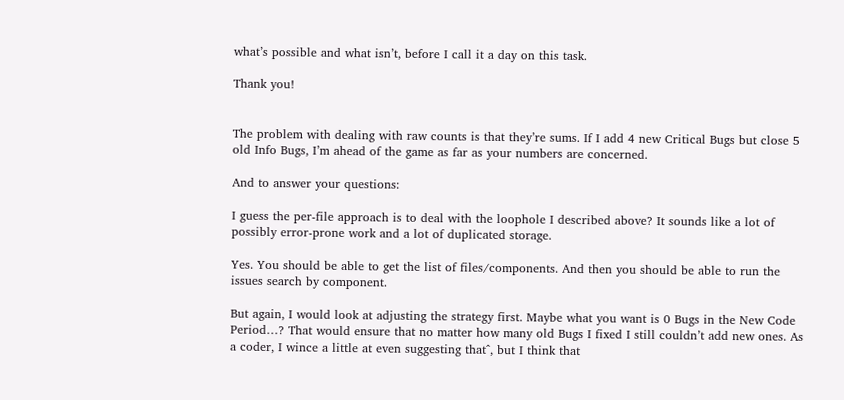what’s possible and what isn’t, before I call it a day on this task.

Thank you!


The problem with dealing with raw counts is that they’re sums. If I add 4 new Critical Bugs but close 5 old Info Bugs, I’m ahead of the game as far as your numbers are concerned.

And to answer your questions:

I guess the per-file approach is to deal with the loophole I described above? It sounds like a lot of possibly error-prone work and a lot of duplicated storage.

Yes. You should be able to get the list of files/components. And then you should be able to run the issues search by component.

But again, I would look at adjusting the strategy first. Maybe what you want is 0 Bugs in the New Code Period…? That would ensure that no matter how many old Bugs I fixed I still couldn’t add new ones. As a coder, I wince a little at even suggesting that^, but I think that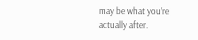may be what you’re actually after.